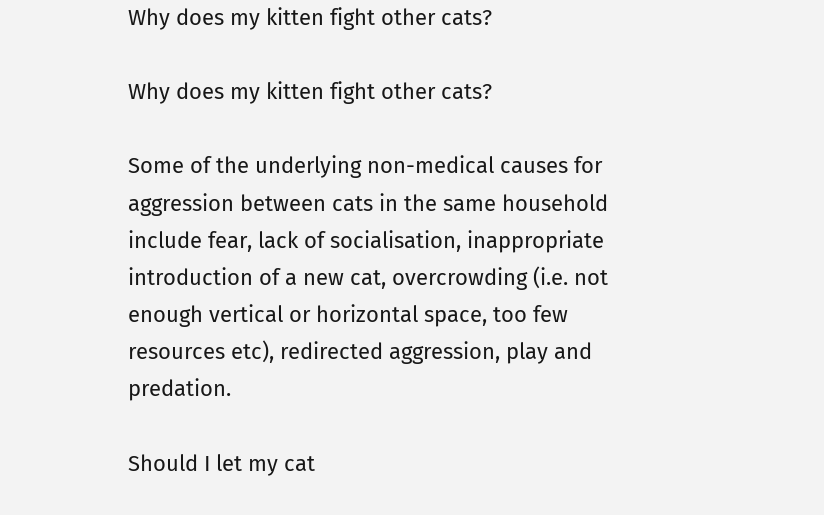Why does my kitten fight other cats?

Why does my kitten fight other cats?

Some of the underlying non-medical causes for aggression between cats in the same household include fear, lack of socialisation, inappropriate introduction of a new cat, overcrowding (i.e. not enough vertical or horizontal space, too few resources etc), redirected aggression, play and predation.

Should I let my cat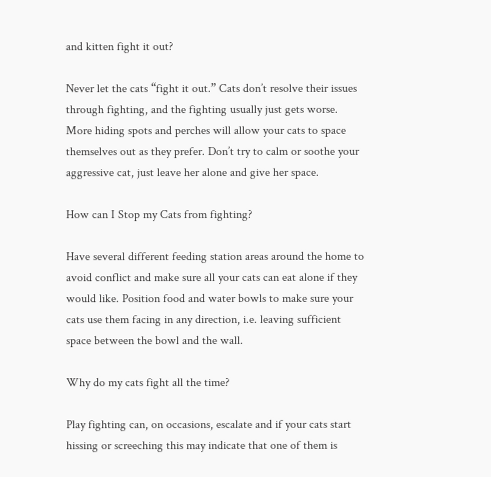and kitten fight it out?

Never let the cats “fight it out.” Cats don’t resolve their issues through fighting, and the fighting usually just gets worse. More hiding spots and perches will allow your cats to space themselves out as they prefer. Don’t try to calm or soothe your aggressive cat, just leave her alone and give her space.

How can I Stop my Cats from fighting?

Have several different feeding station areas around the home to avoid conflict and make sure all your cats can eat alone if they would like. Position food and water bowls to make sure your cats use them facing in any direction, i.e. leaving sufficient space between the bowl and the wall.

Why do my cats fight all the time?

Play fighting can, on occasions, escalate and if your cats start hissing or screeching this may indicate that one of them is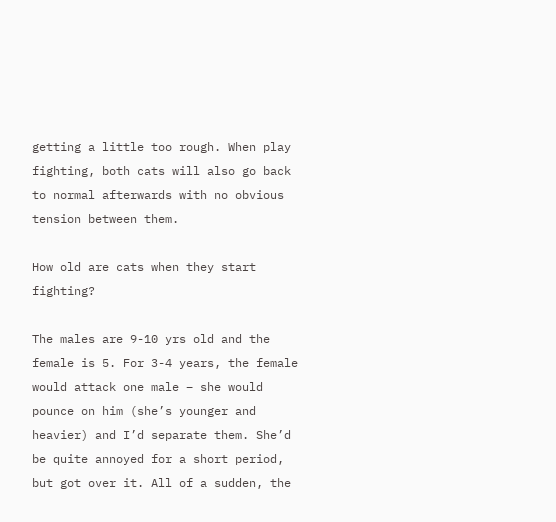getting a little too rough. When play fighting, both cats will also go back to normal afterwards with no obvious tension between them.

How old are cats when they start fighting?

The males are 9-10 yrs old and the female is 5. For 3-4 years, the female would attack one male – she would pounce on him (she’s younger and heavier) and I’d separate them. She’d be quite annoyed for a short period, but got over it. All of a sudden, the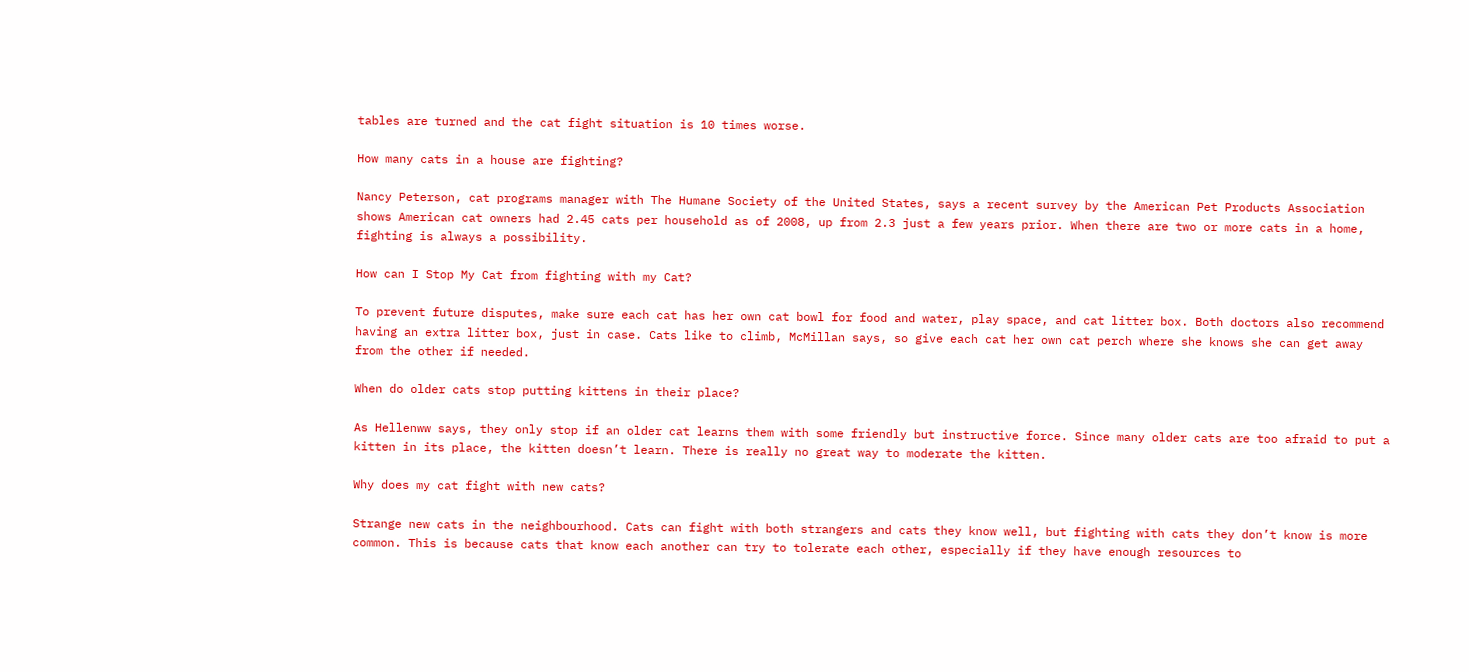tables are turned and the cat fight situation is 10 times worse.

How many cats in a house are fighting?

Nancy Peterson, cat programs manager with The Humane Society of the United States, says a recent survey by the American Pet Products Association shows American cat owners had 2.45 cats per household as of 2008, up from 2.3 just a few years prior. When there are two or more cats in a home, fighting is always a possibility.

How can I Stop My Cat from fighting with my Cat?

To prevent future disputes, make sure each cat has her own cat bowl for food and water, play space, and cat litter box. Both doctors also recommend having an extra litter box, just in case. Cats like to climb, McMillan says, so give each cat her own cat perch where she knows she can get away from the other if needed.

When do older cats stop putting kittens in their place?

As Hellenww says, they only stop if an older cat learns them with some friendly but instructive force. Since many older cats are too afraid to put a kitten in its place, the kitten doesn’t learn. There is really no great way to moderate the kitten.

Why does my cat fight with new cats?

Strange new cats in the neighbourhood. Cats can fight with both strangers and cats they know well, but fighting with cats they don’t know is more common. This is because cats that know each another can try to tolerate each other, especially if they have enough resources to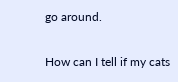go around.

How can I tell if my cats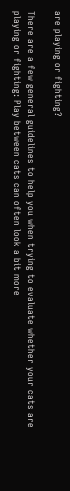are playing or fighting?

There are a few general guidelines to help you when trying to evaluate whether your cats are playing or fighting: Play between cats can often look a bit more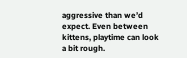aggressive than we’d expect. Even between kittens, playtime can look a bit rough.